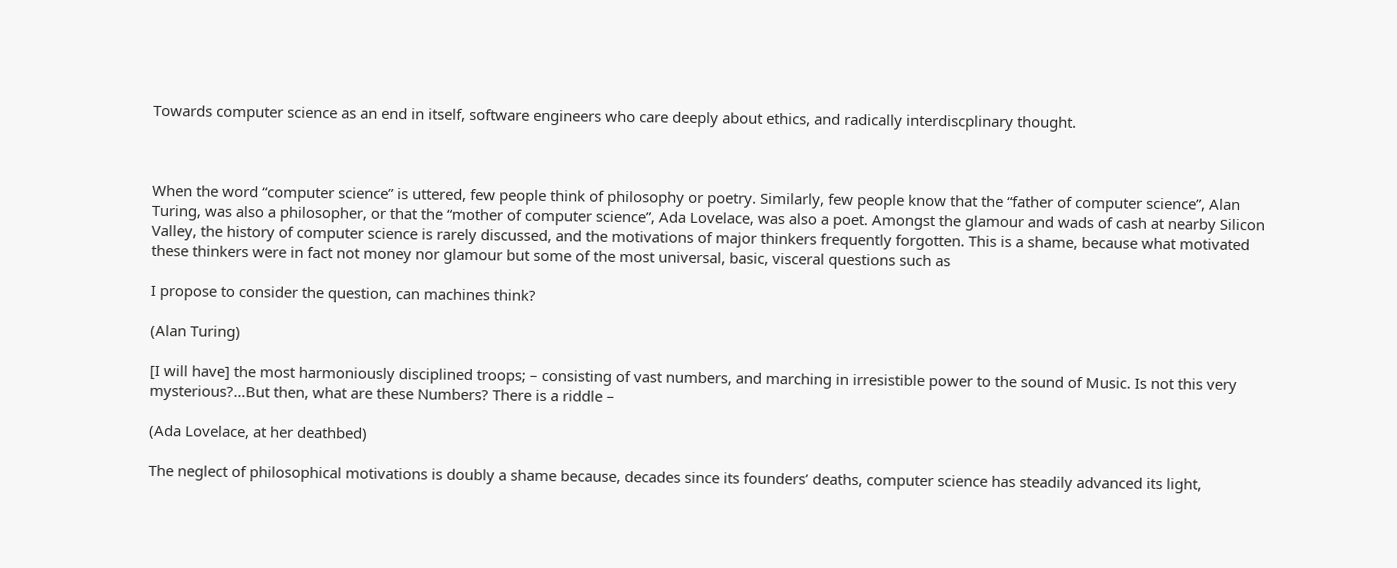Towards computer science as an end in itself, software engineers who care deeply about ethics, and radically interdiscplinary thought.



When the word “computer science” is uttered, few people think of philosophy or poetry. Similarly, few people know that the “father of computer science”, Alan Turing, was also a philosopher, or that the “mother of computer science”, Ada Lovelace, was also a poet. Amongst the glamour and wads of cash at nearby Silicon Valley, the history of computer science is rarely discussed, and the motivations of major thinkers frequently forgotten. This is a shame, because what motivated these thinkers were in fact not money nor glamour but some of the most universal, basic, visceral questions such as

I propose to consider the question, can machines think?

(Alan Turing)

[I will have] the most harmoniously disciplined troops; – consisting of vast numbers, and marching in irresistible power to the sound of Music. Is not this very mysterious?…But then, what are these Numbers? There is a riddle –

(Ada Lovelace, at her deathbed)

The neglect of philosophical motivations is doubly a shame because, decades since its founders’ deaths, computer science has steadily advanced its light,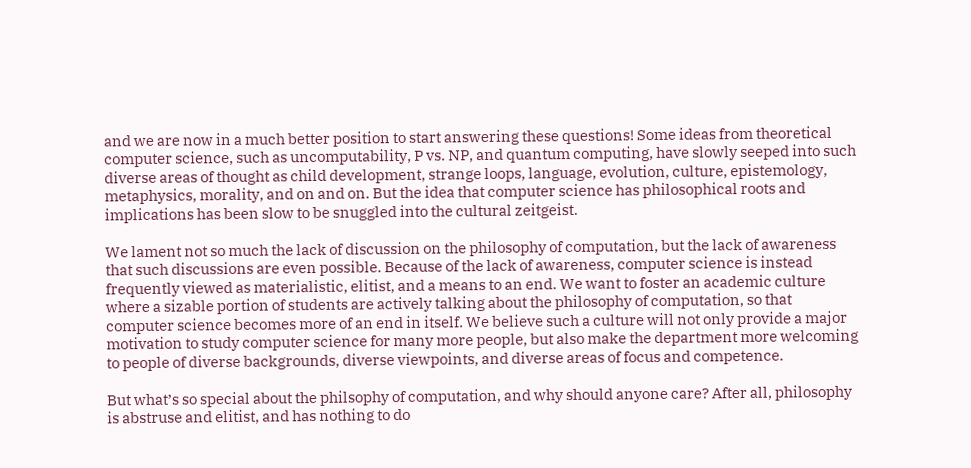and we are now in a much better position to start answering these questions! Some ideas from theoretical computer science, such as uncomputability, P vs. NP, and quantum computing, have slowly seeped into such diverse areas of thought as child development, strange loops, language, evolution, culture, epistemology, metaphysics, morality, and on and on. But the idea that computer science has philosophical roots and implications has been slow to be snuggled into the cultural zeitgeist.

We lament not so much the lack of discussion on the philosophy of computation, but the lack of awareness that such discussions are even possible. Because of the lack of awareness, computer science is instead frequently viewed as materialistic, elitist, and a means to an end. We want to foster an academic culture where a sizable portion of students are actively talking about the philosophy of computation, so that computer science becomes more of an end in itself. We believe such a culture will not only provide a major motivation to study computer science for many more people, but also make the department more welcoming to people of diverse backgrounds, diverse viewpoints, and diverse areas of focus and competence.

But what’s so special about the philsophy of computation, and why should anyone care? After all, philosophy is abstruse and elitist, and has nothing to do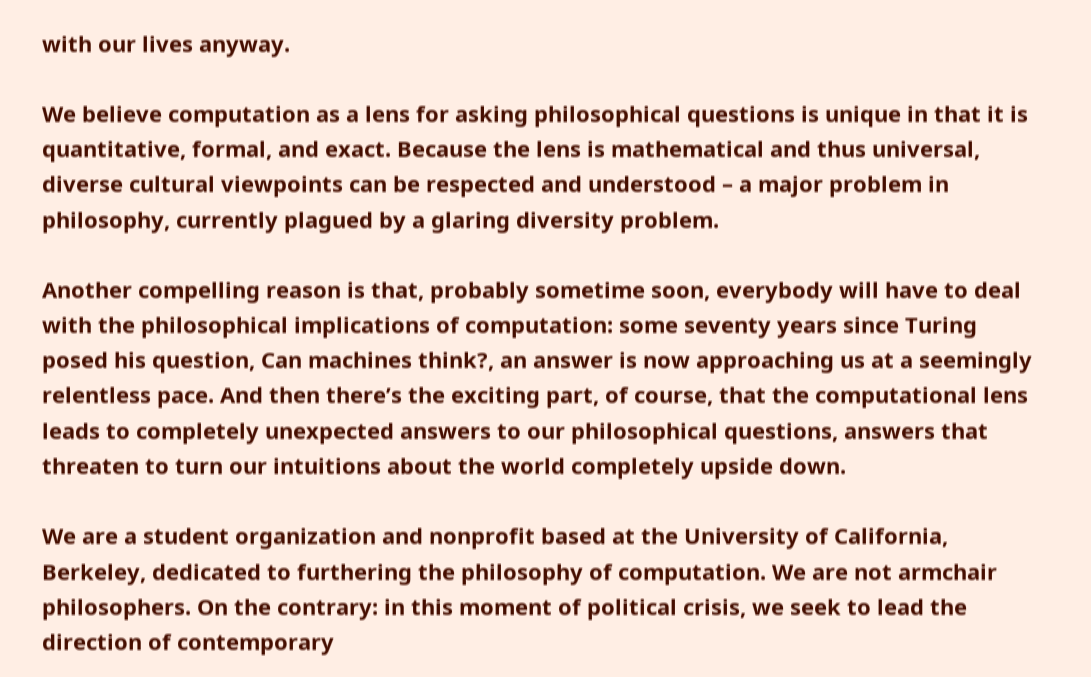with our lives anyway.

We believe computation as a lens for asking philosophical questions is unique in that it is quantitative, formal, and exact. Because the lens is mathematical and thus universal, diverse cultural viewpoints can be respected and understood – a major problem in philosophy, currently plagued by a glaring diversity problem.

Another compelling reason is that, probably sometime soon, everybody will have to deal with the philosophical implications of computation: some seventy years since Turing posed his question, Can machines think?, an answer is now approaching us at a seemingly relentless pace. And then there’s the exciting part, of course, that the computational lens leads to completely unexpected answers to our philosophical questions, answers that threaten to turn our intuitions about the world completely upside down.

We are a student organization and nonprofit based at the University of California, Berkeley, dedicated to furthering the philosophy of computation. We are not armchair philosophers. On the contrary: in this moment of political crisis, we seek to lead the direction of contemporary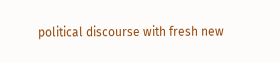political discourse with fresh new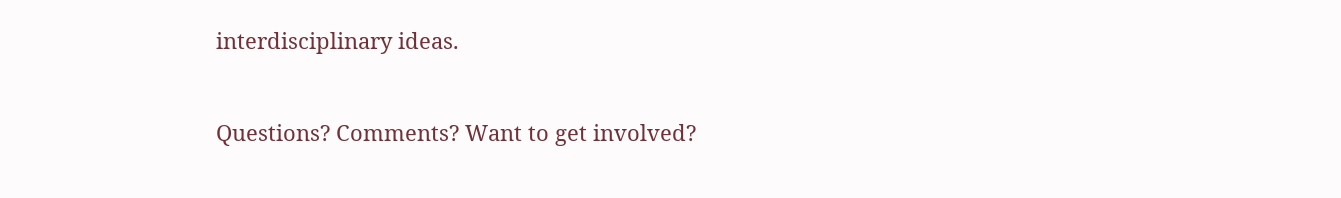interdisciplinary ideas.


Questions? Comments? Want to get involved?